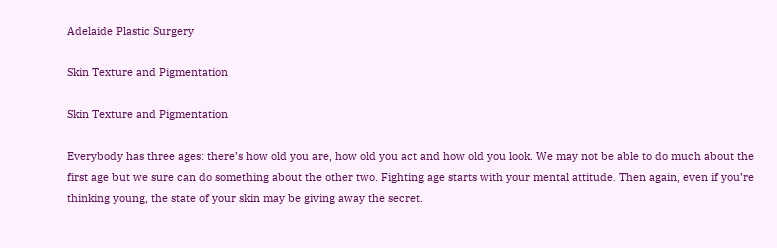Adelaide Plastic Surgery

Skin Texture and Pigmentation

Skin Texture and Pigmentation

Everybody has three ages: there’s how old you are, how old you act and how old you look. We may not be able to do much about the first age but we sure can do something about the other two. Fighting age starts with your mental attitude. Then again, even if you’re thinking young, the state of your skin may be giving away the secret.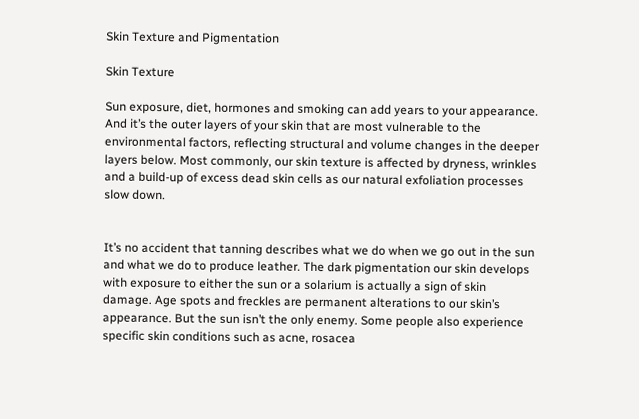Skin Texture and Pigmentation

Skin Texture

Sun exposure, diet, hormones and smoking can add years to your appearance. And it’s the outer layers of your skin that are most vulnerable to the environmental factors, reflecting structural and volume changes in the deeper layers below. Most commonly, our skin texture is affected by dryness, wrinkles and a build-up of excess dead skin cells as our natural exfoliation processes slow down.


It’s no accident that tanning describes what we do when we go out in the sun and what we do to produce leather. The dark pigmentation our skin develops with exposure to either the sun or a solarium is actually a sign of skin damage. Age spots and freckles are permanent alterations to our skin’s appearance. But the sun isn’t the only enemy. Some people also experience specific skin conditions such as acne, rosacea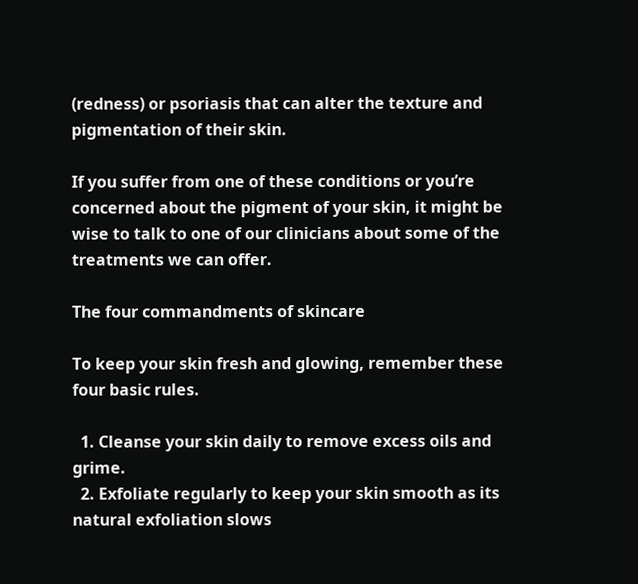(redness) or psoriasis that can alter the texture and pigmentation of their skin.

If you suffer from one of these conditions or you’re concerned about the pigment of your skin, it might be wise to talk to one of our clinicians about some of the treatments we can offer.

The four commandments of skincare

To keep your skin fresh and glowing, remember these four basic rules.

  1. Cleanse your skin daily to remove excess oils and grime.
  2. Exfoliate regularly to keep your skin smooth as its natural exfoliation slows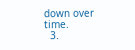down over time.
  3.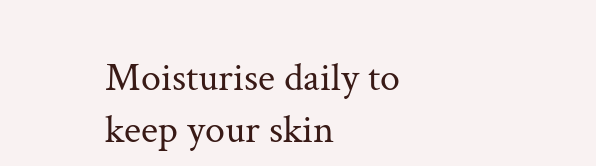Moisturise daily to keep your skin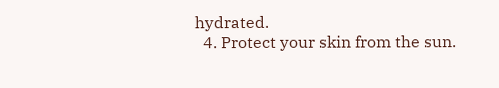hydrated.
  4. Protect your skin from the sun.